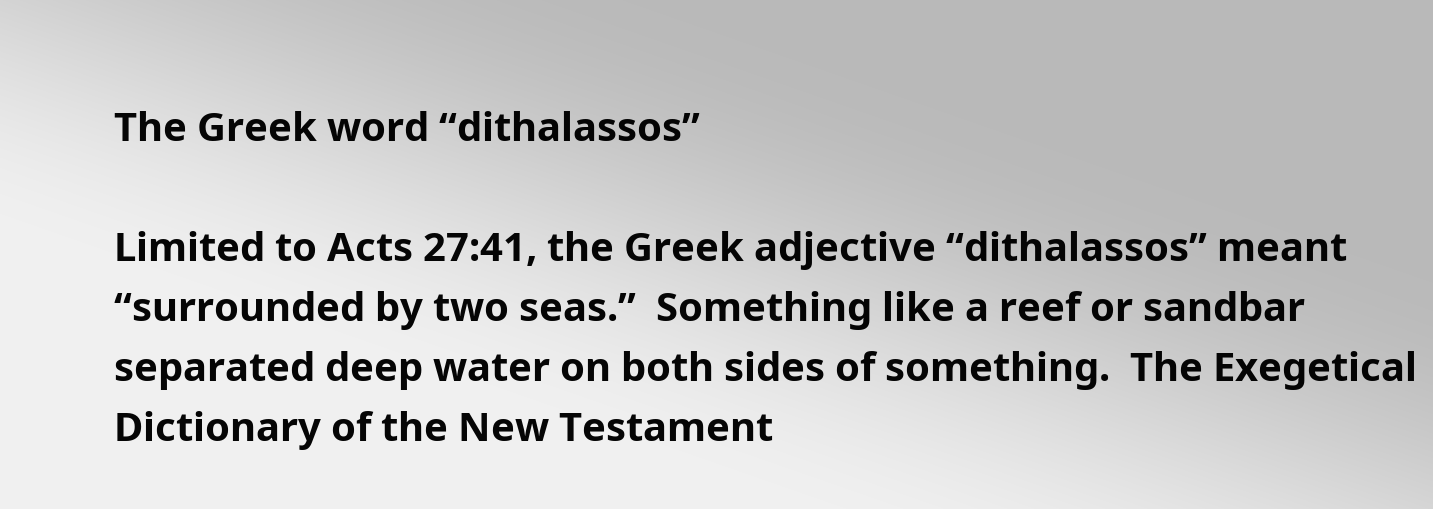The Greek word “dithalassos”

Limited to Acts 27:41, the Greek adjective “dithalassos” meant “surrounded by two seas.”  Something like a reef or sandbar separated deep water on both sides of something.  The Exegetical Dictionary of the New Testament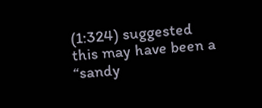(1:324) suggested this may have been a “sandy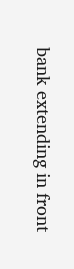bank extending in front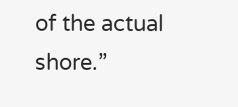of the actual shore.”